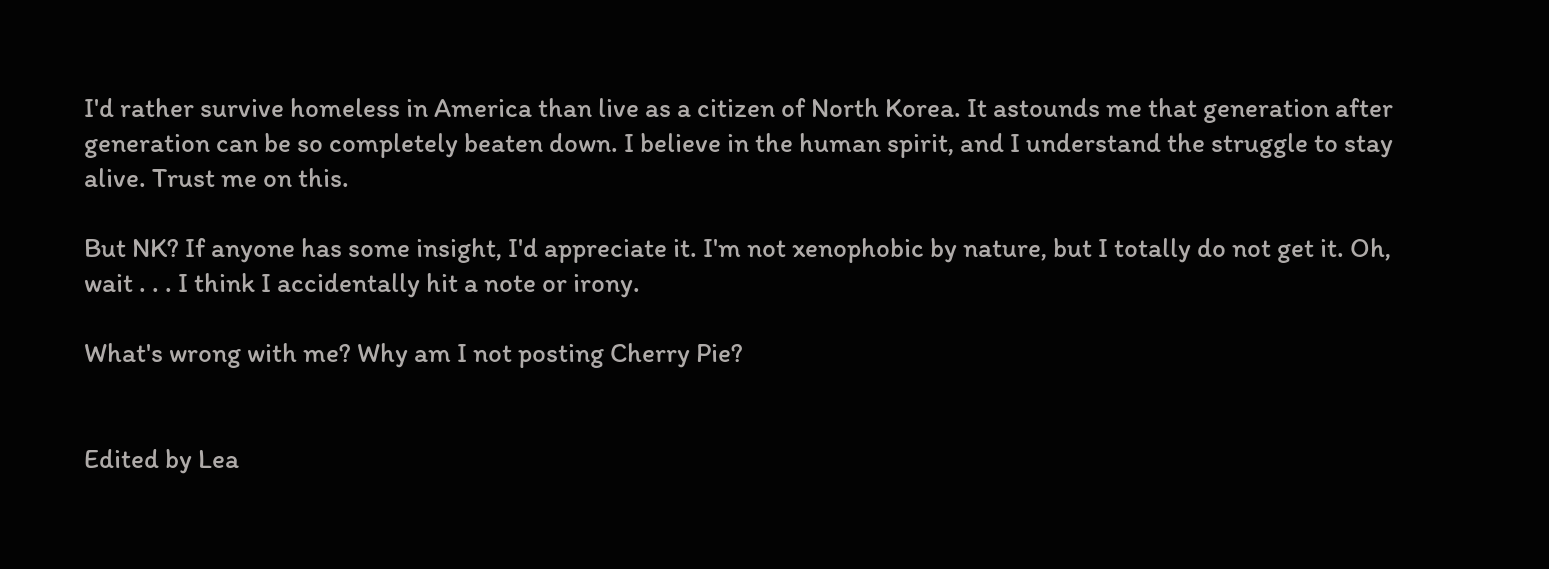I'd rather survive homeless in America than live as a citizen of North Korea. It astounds me that generation after generation can be so completely beaten down. I believe in the human spirit, and I understand the struggle to stay alive. Trust me on this.

But NK? If anyone has some insight, I'd appreciate it. I'm not xenophobic by nature, but I totally do not get it. Oh, wait . . . I think I accidentally hit a note or irony.

What's wrong with me? Why am I not posting Cherry Pie?


Edited by Lea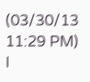(03/30/13 11:29 PM)
I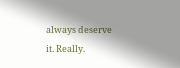always deserve it. Really.